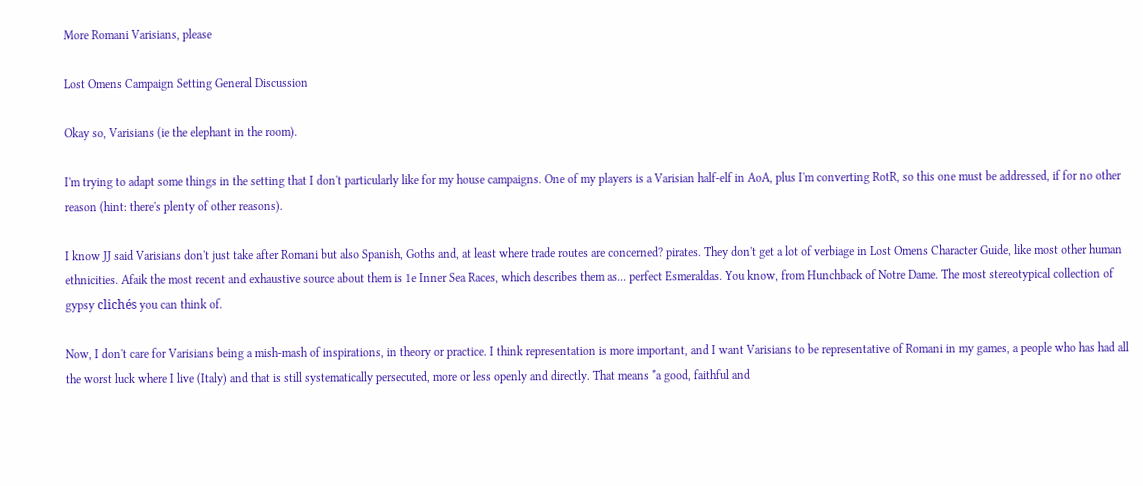More Romani Varisians, please

Lost Omens Campaign Setting General Discussion

Okay so, Varisians (ie the elephant in the room).

I'm trying to adapt some things in the setting that I don't particularly like for my house campaigns. One of my players is a Varisian half-elf in AoA, plus I'm converting RotR, so this one must be addressed, if for no other reason (hint: there's plenty of other reasons).

I know JJ said Varisians don't just take after Romani but also Spanish, Goths and, at least where trade routes are concerned? pirates. They don't get a lot of verbiage in Lost Omens Character Guide, like most other human ethnicities. Afaik the most recent and exhaustive source about them is 1e Inner Sea Races, which describes them as... perfect Esmeraldas. You know, from Hunchback of Notre Dame. The most stereotypical collection of gypsy clichés you can think of.

Now, I don't care for Varisians being a mish-mash of inspirations, in theory or practice. I think representation is more important, and I want Varisians to be representative of Romani in my games, a people who has had all the worst luck where I live (Italy) and that is still systematically persecuted, more or less openly and directly. That means *a good, faithful and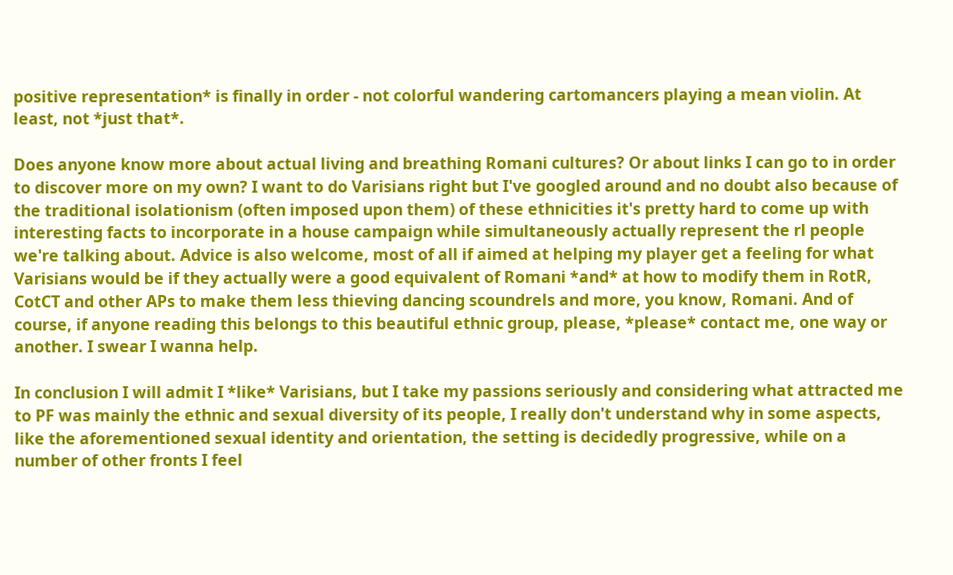positive representation* is finally in order - not colorful wandering cartomancers playing a mean violin. At least, not *just that*.

Does anyone know more about actual living and breathing Romani cultures? Or about links I can go to in order to discover more on my own? I want to do Varisians right but I've googled around and no doubt also because of the traditional isolationism (often imposed upon them) of these ethnicities it's pretty hard to come up with interesting facts to incorporate in a house campaign while simultaneously actually represent the rl people we're talking about. Advice is also welcome, most of all if aimed at helping my player get a feeling for what Varisians would be if they actually were a good equivalent of Romani *and* at how to modify them in RotR, CotCT and other APs to make them less thieving dancing scoundrels and more, you know, Romani. And of course, if anyone reading this belongs to this beautiful ethnic group, please, *please* contact me, one way or another. I swear I wanna help.

In conclusion I will admit I *like* Varisians, but I take my passions seriously and considering what attracted me to PF was mainly the ethnic and sexual diversity of its people, I really don't understand why in some aspects, like the aforementioned sexual identity and orientation, the setting is decidedly progressive, while on a number of other fronts I feel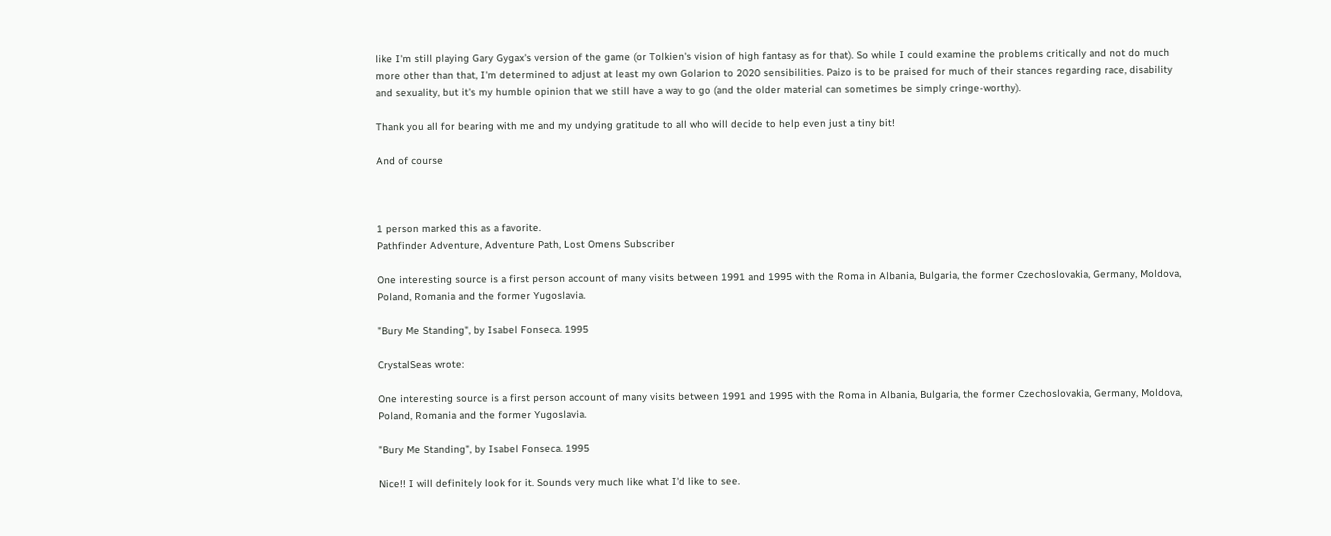like I'm still playing Gary Gygax's version of the game (or Tolkien's vision of high fantasy as for that). So while I could examine the problems critically and not do much more other than that, I'm determined to adjust at least my own Golarion to 2020 sensibilities. Paizo is to be praised for much of their stances regarding race, disability and sexuality, but it's my humble opinion that we still have a way to go (and the older material can sometimes be simply cringe-worthy).

Thank you all for bearing with me and my undying gratitude to all who will decide to help even just a tiny bit!

And of course



1 person marked this as a favorite.
Pathfinder Adventure, Adventure Path, Lost Omens Subscriber

One interesting source is a first person account of many visits between 1991 and 1995 with the Roma in Albania, Bulgaria, the former Czechoslovakia, Germany, Moldova, Poland, Romania and the former Yugoslavia.

"Bury Me Standing", by Isabel Fonseca. 1995

CrystalSeas wrote:

One interesting source is a first person account of many visits between 1991 and 1995 with the Roma in Albania, Bulgaria, the former Czechoslovakia, Germany, Moldova, Poland, Romania and the former Yugoslavia.

"Bury Me Standing", by Isabel Fonseca. 1995

Nice!! I will definitely look for it. Sounds very much like what I'd like to see.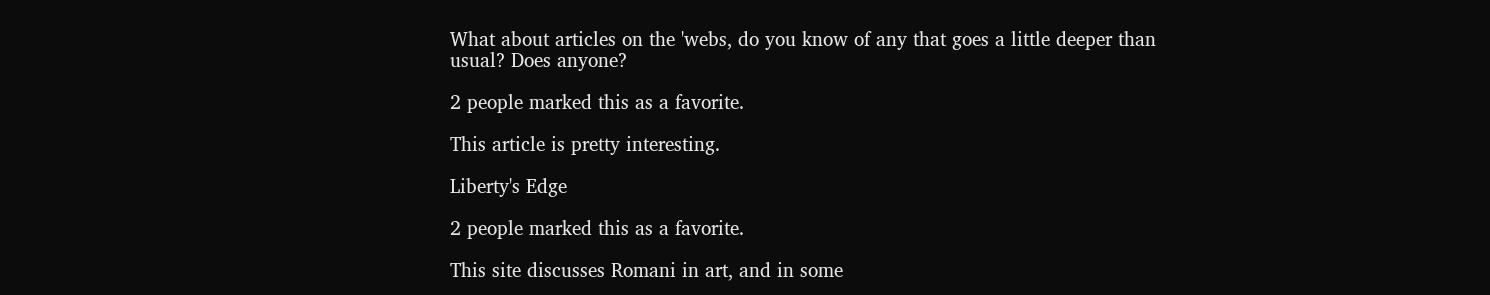What about articles on the 'webs, do you know of any that goes a little deeper than usual? Does anyone?

2 people marked this as a favorite.

This article is pretty interesting.

Liberty's Edge

2 people marked this as a favorite.

This site discusses Romani in art, and in some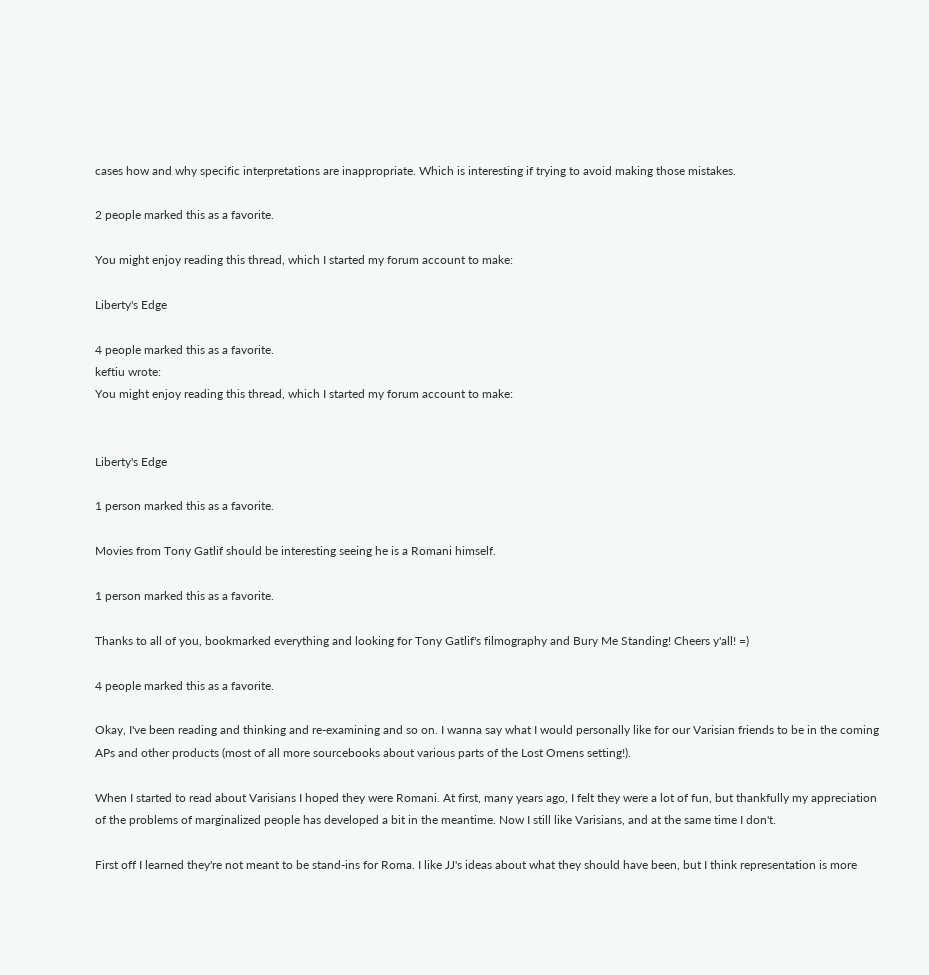cases how and why specific interpretations are inappropriate. Which is interesting if trying to avoid making those mistakes.

2 people marked this as a favorite.

You might enjoy reading this thread, which I started my forum account to make:

Liberty's Edge

4 people marked this as a favorite.
keftiu wrote:
You might enjoy reading this thread, which I started my forum account to make:


Liberty's Edge

1 person marked this as a favorite.

Movies from Tony Gatlif should be interesting seeing he is a Romani himself.

1 person marked this as a favorite.

Thanks to all of you, bookmarked everything and looking for Tony Gatlif's filmography and Bury Me Standing! Cheers y'all! =)

4 people marked this as a favorite.

Okay, I've been reading and thinking and re-examining and so on. I wanna say what I would personally like for our Varisian friends to be in the coming APs and other products (most of all more sourcebooks about various parts of the Lost Omens setting!).

When I started to read about Varisians I hoped they were Romani. At first, many years ago, I felt they were a lot of fun, but thankfully my appreciation of the problems of marginalized people has developed a bit in the meantime. Now I still like Varisians, and at the same time I don't.

First off I learned they're not meant to be stand-ins for Roma. I like JJ's ideas about what they should have been, but I think representation is more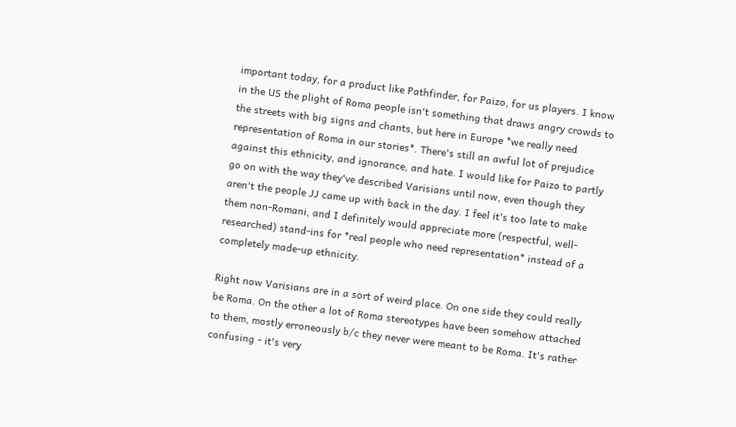important today, for a product like Pathfinder, for Paizo, for us players. I know in the US the plight of Roma people isn't something that draws angry crowds to the streets with big signs and chants, but here in Europe *we really need representation of Roma in our stories*. There's still an awful lot of prejudice against this ethnicity, and ignorance, and hate. I would like for Paizo to partly go on with the way they've described Varisians until now, even though they aren't the people JJ came up with back in the day. I feel it's too late to make them non-Romani, and I definitely would appreciate more (respectful, well-researched) stand-ins for *real people who need representation* instead of a completely made-up ethnicity.

Right now Varisians are in a sort of weird place. On one side they could really be Roma. On the other a lot of Roma stereotypes have been somehow attached to them, mostly erroneously b/c they never were meant to be Roma. It's rather confusing - it's very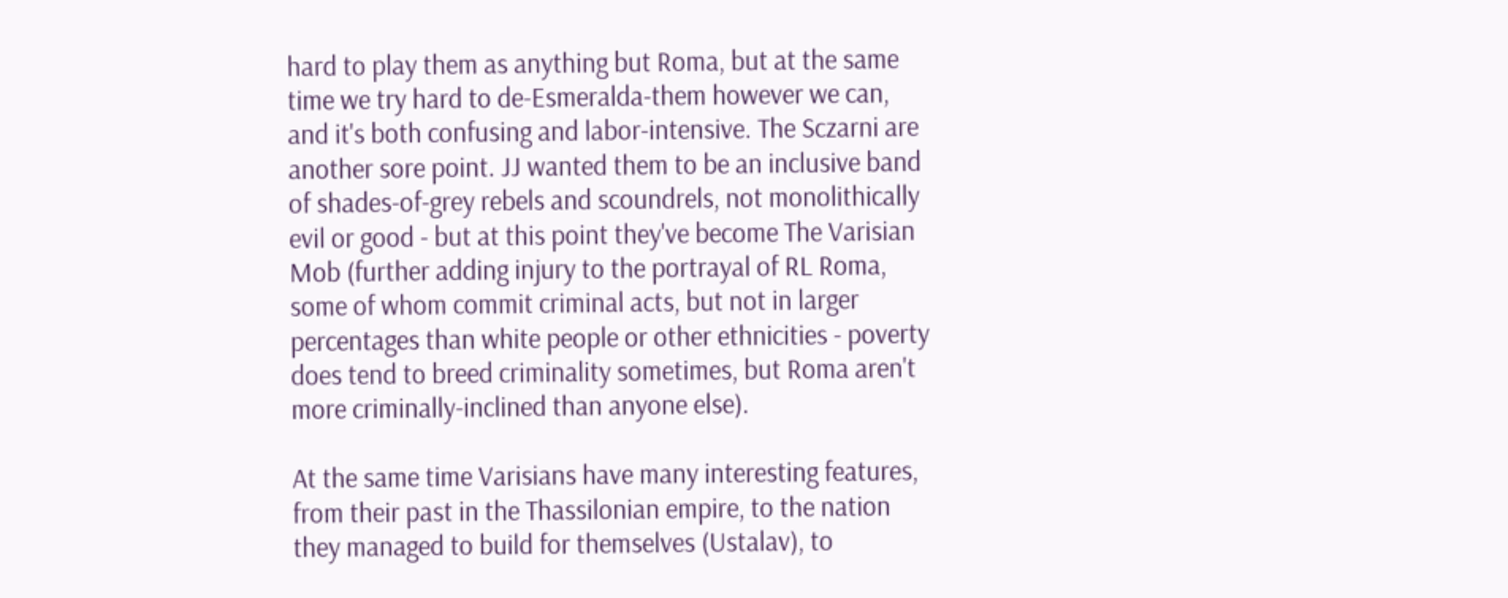hard to play them as anything but Roma, but at the same time we try hard to de-Esmeralda-them however we can, and it's both confusing and labor-intensive. The Sczarni are another sore point. JJ wanted them to be an inclusive band of shades-of-grey rebels and scoundrels, not monolithically evil or good - but at this point they've become The Varisian Mob (further adding injury to the portrayal of RL Roma, some of whom commit criminal acts, but not in larger percentages than white people or other ethnicities - poverty does tend to breed criminality sometimes, but Roma aren't more criminally-inclined than anyone else).

At the same time Varisians have many interesting features, from their past in the Thassilonian empire, to the nation they managed to build for themselves (Ustalav), to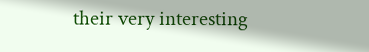their very interesting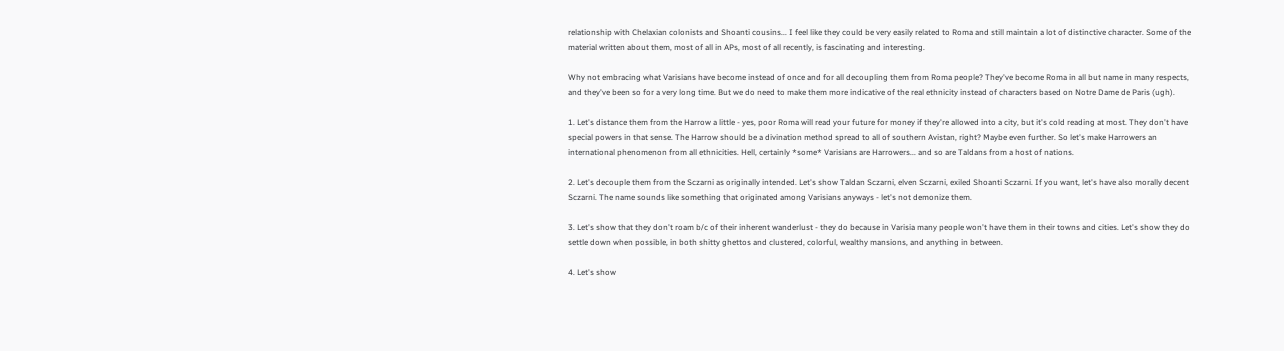relationship with Chelaxian colonists and Shoanti cousins... I feel like they could be very easily related to Roma and still maintain a lot of distinctive character. Some of the material written about them, most of all in APs, most of all recently, is fascinating and interesting.

Why not embracing what Varisians have become instead of once and for all decoupling them from Roma people? They've become Roma in all but name in many respects, and they've been so for a very long time. But we do need to make them more indicative of the real ethnicity instead of characters based on Notre Dame de Paris (ugh).

1. Let's distance them from the Harrow a little - yes, poor Roma will read your future for money if they're allowed into a city, but it's cold reading at most. They don't have special powers in that sense. The Harrow should be a divination method spread to all of southern Avistan, right? Maybe even further. So let's make Harrowers an international phenomenon from all ethnicities. Hell, certainly *some* Varisians are Harrowers... and so are Taldans from a host of nations.

2. Let's decouple them from the Sczarni as originally intended. Let's show Taldan Sczarni, elven Sczarni, exiled Shoanti Sczarni. If you want, let's have also morally decent Sczarni. The name sounds like something that originated among Varisians anyways - let's not demonize them.

3. Let's show that they don't roam b/c of their inherent wanderlust - they do because in Varisia many people won't have them in their towns and cities. Let's show they do settle down when possible, in both shitty ghettos and clustered, colorful, wealthy mansions, and anything in between.

4. Let's show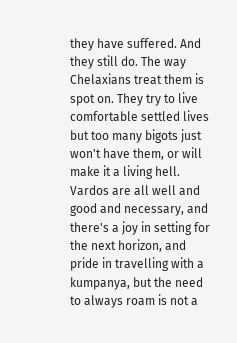they have suffered. And they still do. The way Chelaxians treat them is spot on. They try to live comfortable settled lives but too many bigots just won't have them, or will make it a living hell. Vardos are all well and good and necessary, and there's a joy in setting for the next horizon, and pride in travelling with a kumpanya, but the need to always roam is not a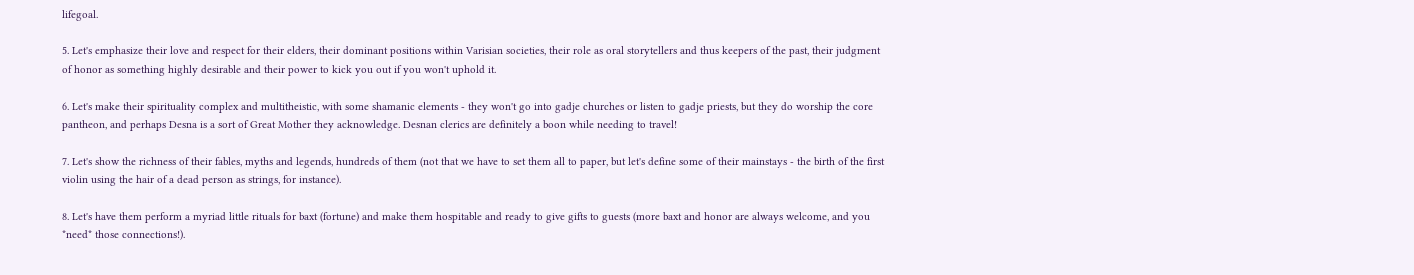lifegoal.

5. Let's emphasize their love and respect for their elders, their dominant positions within Varisian societies, their role as oral storytellers and thus keepers of the past, their judgment of honor as something highly desirable and their power to kick you out if you won't uphold it.

6. Let's make their spirituality complex and multitheistic, with some shamanic elements - they won't go into gadje churches or listen to gadje priests, but they do worship the core pantheon, and perhaps Desna is a sort of Great Mother they acknowledge. Desnan clerics are definitely a boon while needing to travel!

7. Let's show the richness of their fables, myths and legends, hundreds of them (not that we have to set them all to paper, but let's define some of their mainstays - the birth of the first violin using the hair of a dead person as strings, for instance).

8. Let's have them perform a myriad little rituals for baxt (fortune) and make them hospitable and ready to give gifts to guests (more baxt and honor are always welcome, and you *need* those connections!).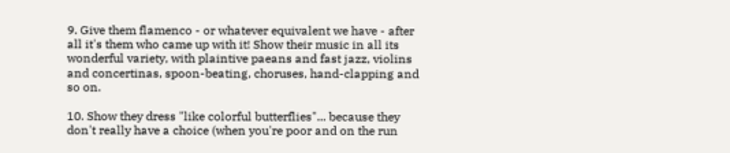9. Give them flamenco - or whatever equivalent we have - after all it's them who came up with it! Show their music in all its wonderful variety, with plaintive paeans and fast jazz, violins and concertinas, spoon-beating, choruses, hand-clapping and so on.

10. Show they dress "like colorful butterflies"... because they don't really have a choice (when you're poor and on the run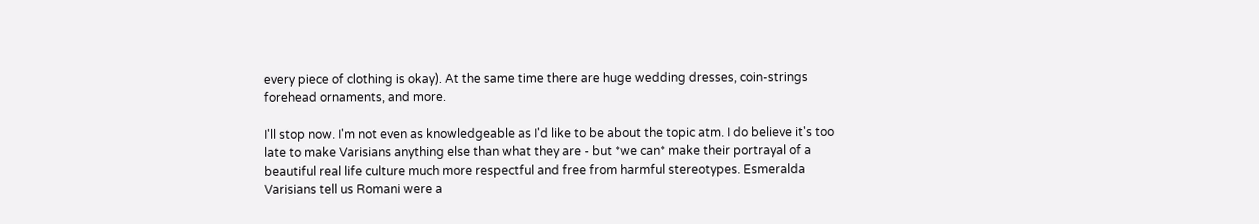every piece of clothing is okay). At the same time there are huge wedding dresses, coin-strings forehead ornaments, and more.

I'll stop now. I'm not even as knowledgeable as I'd like to be about the topic atm. I do believe it's too late to make Varisians anything else than what they are - but *we can* make their portrayal of a beautiful real life culture much more respectful and free from harmful stereotypes. Esmeralda Varisians tell us Romani were a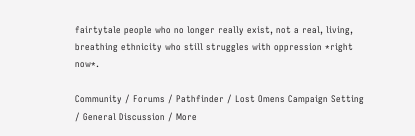fairtytale people who no longer really exist, not a real, living, breathing ethnicity who still struggles with oppression *right now*.

Community / Forums / Pathfinder / Lost Omens Campaign Setting / General Discussion / More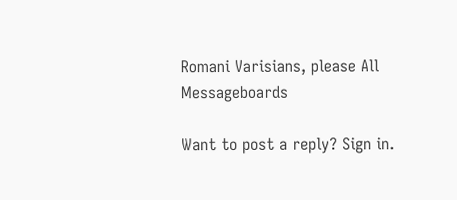Romani Varisians, please All Messageboards

Want to post a reply? Sign in.